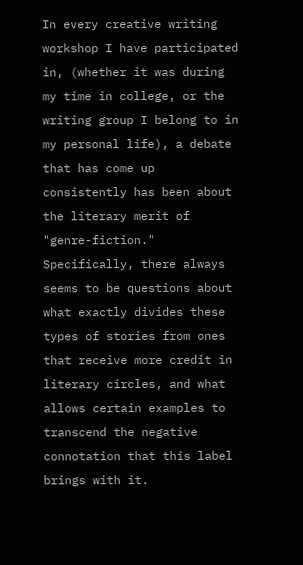In every creative writing workshop I have participated in, (whether it was during my time in college, or the writing group I belong to in my personal life), a debate that has come up consistently has been about the literary merit of "genre-fiction." Specifically, there always seems to be questions about what exactly divides these types of stories from ones that receive more credit in literary circles, and what allows certain examples to transcend the negative connotation that this label brings with it.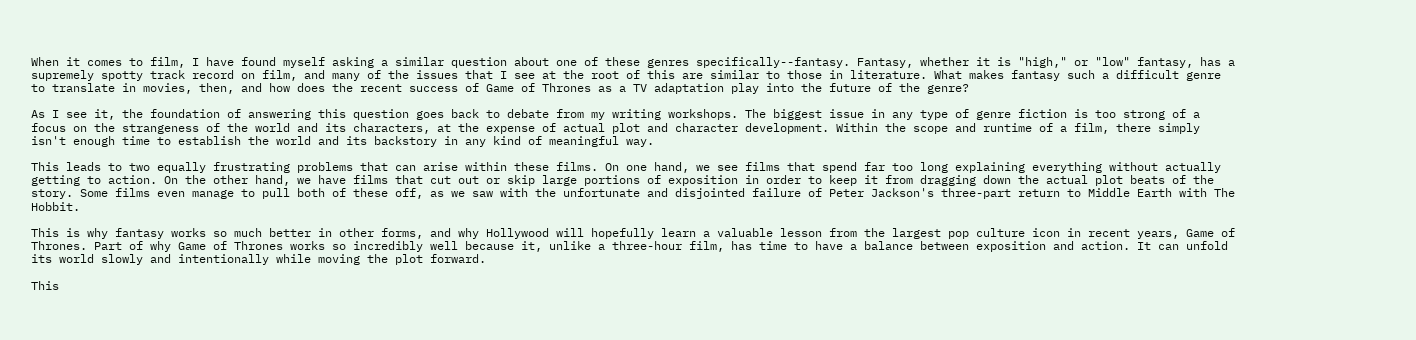When it comes to film, I have found myself asking a similar question about one of these genres specifically--fantasy. Fantasy, whether it is "high," or "low" fantasy, has a supremely spotty track record on film, and many of the issues that I see at the root of this are similar to those in literature. What makes fantasy such a difficult genre to translate in movies, then, and how does the recent success of Game of Thrones as a TV adaptation play into the future of the genre?

As I see it, the foundation of answering this question goes back to debate from my writing workshops. The biggest issue in any type of genre fiction is too strong of a focus on the strangeness of the world and its characters, at the expense of actual plot and character development. Within the scope and runtime of a film, there simply isn't enough time to establish the world and its backstory in any kind of meaningful way.

This leads to two equally frustrating problems that can arise within these films. On one hand, we see films that spend far too long explaining everything without actually getting to action. On the other hand, we have films that cut out or skip large portions of exposition in order to keep it from dragging down the actual plot beats of the story. Some films even manage to pull both of these off, as we saw with the unfortunate and disjointed failure of Peter Jackson's three-part return to Middle Earth with The Hobbit.

This is why fantasy works so much better in other forms, and why Hollywood will hopefully learn a valuable lesson from the largest pop culture icon in recent years, Game of Thrones. Part of why Game of Thrones works so incredibly well because it, unlike a three-hour film, has time to have a balance between exposition and action. It can unfold its world slowly and intentionally while moving the plot forward.

This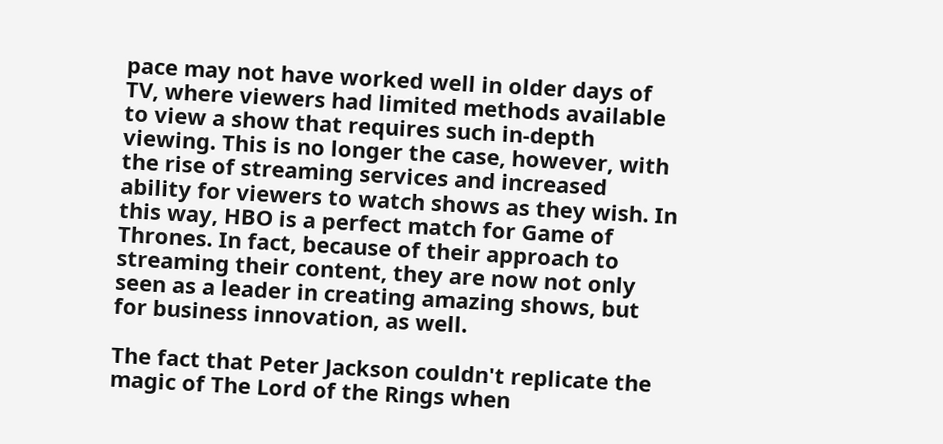pace may not have worked well in older days of TV, where viewers had limited methods available to view a show that requires such in-depth viewing. This is no longer the case, however, with the rise of streaming services and increased ability for viewers to watch shows as they wish. In this way, HBO is a perfect match for Game of Thrones. In fact, because of their approach to streaming their content, they are now not only seen as a leader in creating amazing shows, but for business innovation, as well.

The fact that Peter Jackson couldn't replicate the magic of The Lord of the Rings when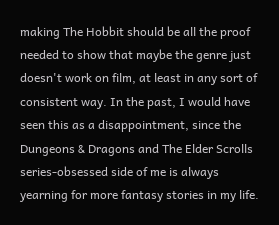making The Hobbit should be all the proof needed to show that maybe the genre just doesn't work on film, at least in any sort of consistent way. In the past, I would have seen this as a disappointment, since the Dungeons & Dragons and The Elder Scrolls series-obsessed side of me is always yearning for more fantasy stories in my life.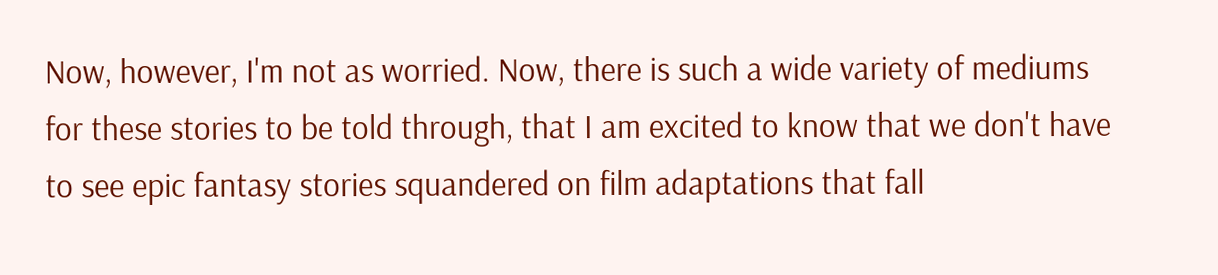Now, however, I'm not as worried. Now, there is such a wide variety of mediums for these stories to be told through, that I am excited to know that we don't have to see epic fantasy stories squandered on film adaptations that fall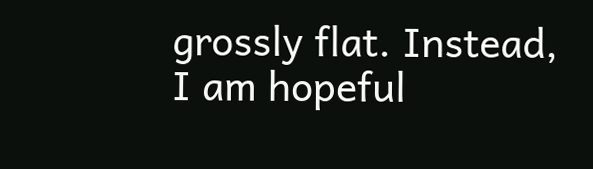grossly flat. Instead, I am hopeful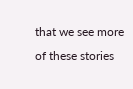that we see more of these stories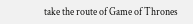take the route of Game of Thrones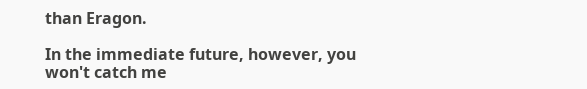than Eragon.

In the immediate future, however, you won't catch me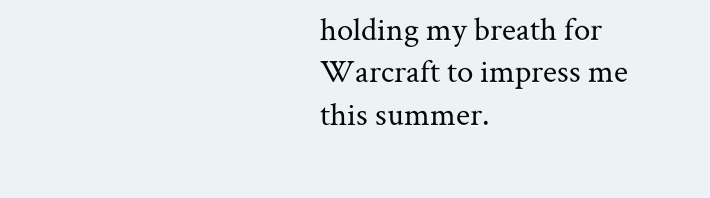holding my breath for Warcraft to impress me this summer.